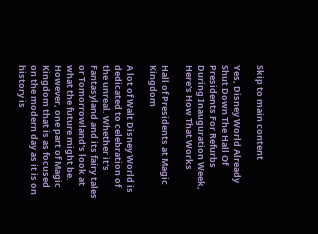Skip to main content

Yes, Disney World Already Shut Down The Hall Of Presidents For Refurbs During Inauguration Week, Here's How That Works

Hall of Presidents at Magic Kingdom

A lot of Walt Disney World is dedicated to celebration of the unreal. Whether it's Fantasyland and its fairy tales or Tomorrowland's look at what the future might be. However, one part of Magic Kingdom that is as focused on the modern day as it is on history is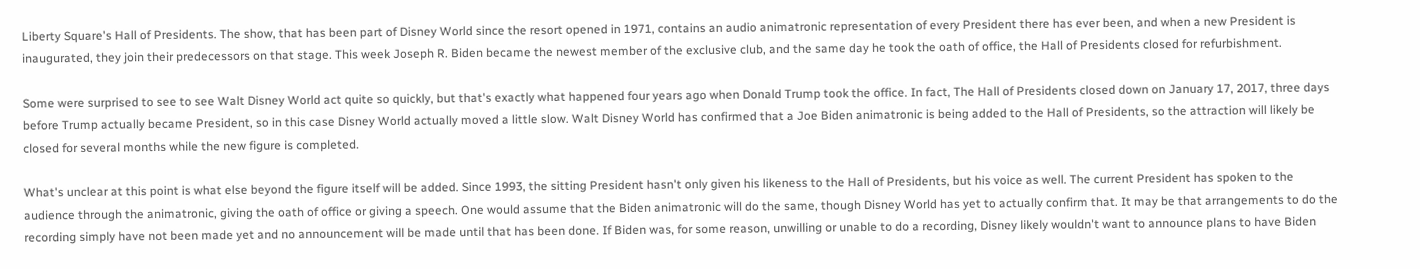Liberty Square's Hall of Presidents. The show, that has been part of Disney World since the resort opened in 1971, contains an audio animatronic representation of every President there has ever been, and when a new President is inaugurated, they join their predecessors on that stage. This week Joseph R. Biden became the newest member of the exclusive club, and the same day he took the oath of office, the Hall of Presidents closed for refurbishment.

Some were surprised to see to see Walt Disney World act quite so quickly, but that's exactly what happened four years ago when Donald Trump took the office. In fact, The Hall of Presidents closed down on January 17, 2017, three days before Trump actually became President, so in this case Disney World actually moved a little slow. Walt Disney World has confirmed that a Joe Biden animatronic is being added to the Hall of Presidents, so the attraction will likely be closed for several months while the new figure is completed.

What's unclear at this point is what else beyond the figure itself will be added. Since 1993, the sitting President hasn't only given his likeness to the Hall of Presidents, but his voice as well. The current President has spoken to the audience through the animatronic, giving the oath of office or giving a speech. One would assume that the Biden animatronic will do the same, though Disney World has yet to actually confirm that. It may be that arrangements to do the recording simply have not been made yet and no announcement will be made until that has been done. If Biden was, for some reason, unwilling or unable to do a recording, Disney likely wouldn't want to announce plans to have Biden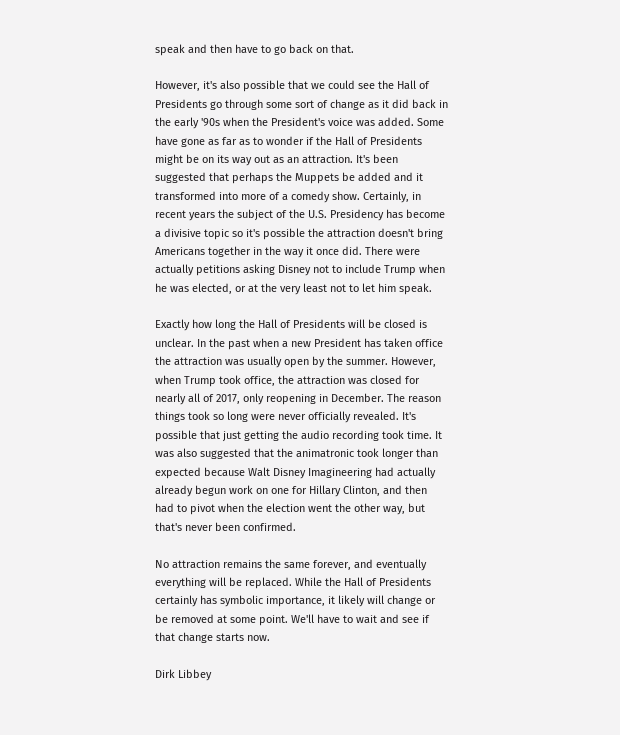speak and then have to go back on that.

However, it's also possible that we could see the Hall of Presidents go through some sort of change as it did back in the early '90s when the President's voice was added. Some have gone as far as to wonder if the Hall of Presidents might be on its way out as an attraction. It's been suggested that perhaps the Muppets be added and it transformed into more of a comedy show. Certainly, in recent years the subject of the U.S. Presidency has become a divisive topic so it's possible the attraction doesn't bring Americans together in the way it once did. There were actually petitions asking Disney not to include Trump when he was elected, or at the very least not to let him speak.

Exactly how long the Hall of Presidents will be closed is unclear. In the past when a new President has taken office the attraction was usually open by the summer. However, when Trump took office, the attraction was closed for nearly all of 2017, only reopening in December. The reason things took so long were never officially revealed. It's possible that just getting the audio recording took time. It was also suggested that the animatronic took longer than expected because Walt Disney Imagineering had actually already begun work on one for Hillary Clinton, and then had to pivot when the election went the other way, but that's never been confirmed.

No attraction remains the same forever, and eventually everything will be replaced. While the Hall of Presidents certainly has symbolic importance, it likely will change or be removed at some point. We'll have to wait and see if that change starts now.

Dirk Libbey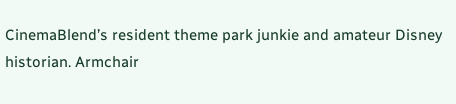CinemaBlend’s resident theme park junkie and amateur Disney historian. Armchair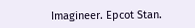Imagineer. Epcot Stan.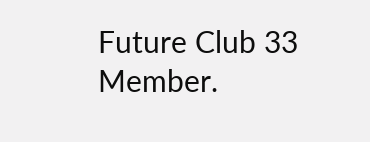Future Club 33 Member.